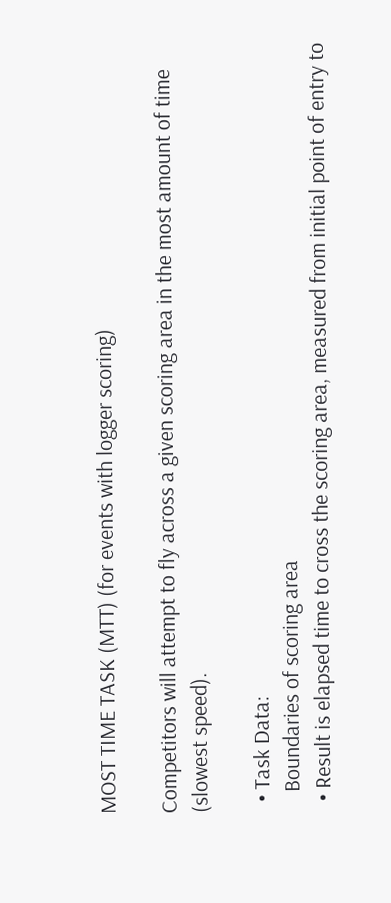MOST TIME TASK (MTT) (for events with logger scoring)

Competitors will attempt to fly across a given scoring area in the most amount of time (slowest speed).

  • Task Data:
    Boundaries of scoring area
  • Result is elapsed time to cross the scoring area, measured from initial point of entry to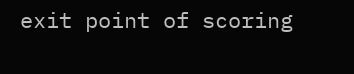exit point of scoring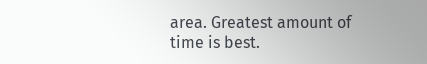area. Greatest amount of time is best.